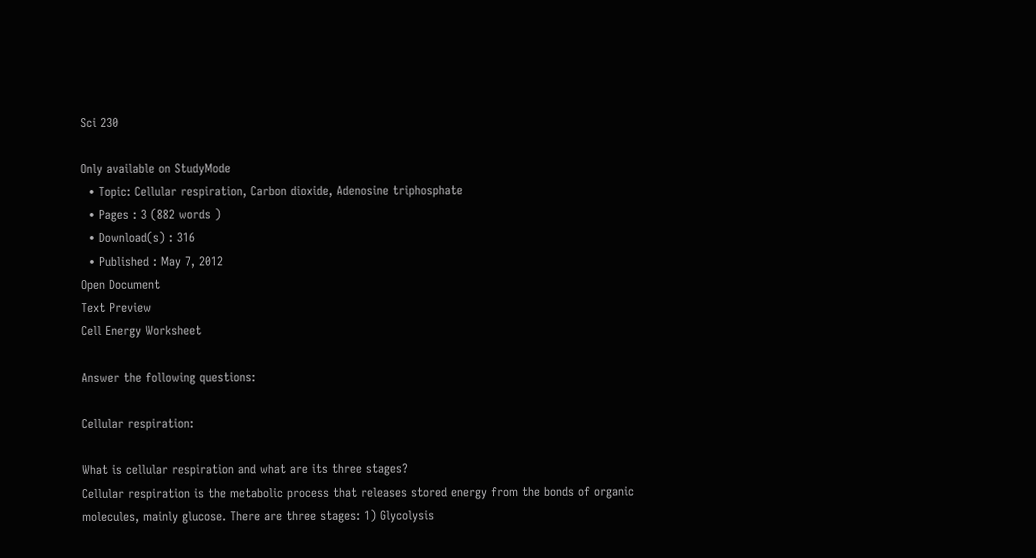Sci 230

Only available on StudyMode
  • Topic: Cellular respiration, Carbon dioxide, Adenosine triphosphate
  • Pages : 3 (882 words )
  • Download(s) : 316
  • Published : May 7, 2012
Open Document
Text Preview
Cell Energy Worksheet

Answer the following questions:

Cellular respiration:

What is cellular respiration and what are its three stages?
Cellular respiration is the metabolic process that releases stored energy from the bonds of organic molecules, mainly glucose. There are three stages: 1) Glycolysis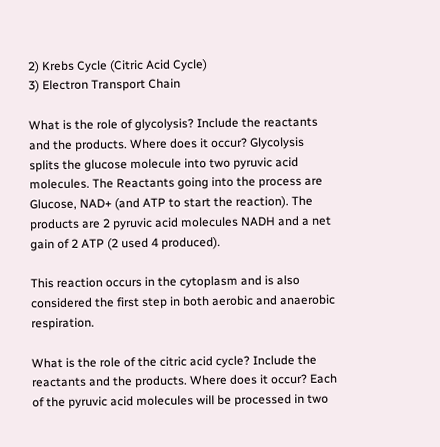2) Krebs Cycle (Citric Acid Cycle)
3) Electron Transport Chain

What is the role of glycolysis? Include the reactants and the products. Where does it occur? Glycolysis splits the glucose molecule into two pyruvic acid molecules. The Reactants going into the process are Glucose, NAD+ (and ATP to start the reaction). The products are 2 pyruvic acid molecules NADH and a net gain of 2 ATP (2 used 4 produced).

This reaction occurs in the cytoplasm and is also considered the first step in both aerobic and anaerobic respiration.

What is the role of the citric acid cycle? Include the reactants and the products. Where does it occur? Each of the pyruvic acid molecules will be processed in two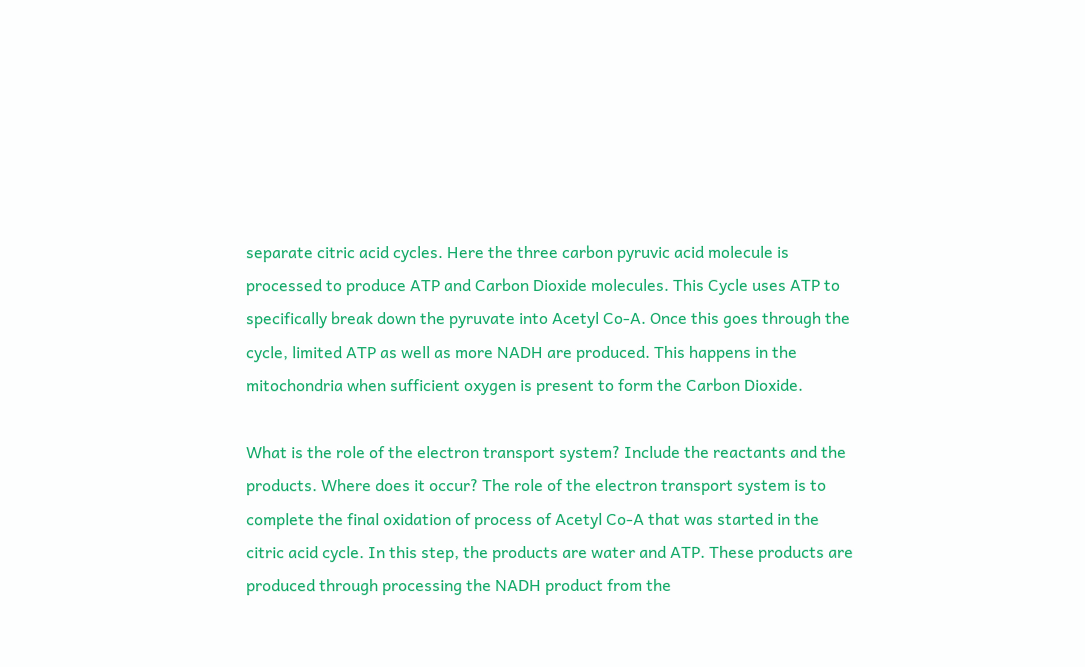separate citric acid cycles. Here the three carbon pyruvic acid molecule is processed to produce ATP and Carbon Dioxide molecules. This Cycle uses ATP to specifically break down the pyruvate into Acetyl Co-A. Once this goes through the cycle, limited ATP as well as more NADH are produced. This happens in the mitochondria when sufficient oxygen is present to form the Carbon Dioxide.

What is the role of the electron transport system? Include the reactants and the products. Where does it occur? The role of the electron transport system is to complete the final oxidation of process of Acetyl Co-A that was started in the citric acid cycle. In this step, the products are water and ATP. These products are produced through processing the NADH product from the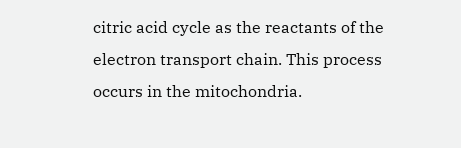citric acid cycle as the reactants of the electron transport chain. This process occurs in the mitochondria.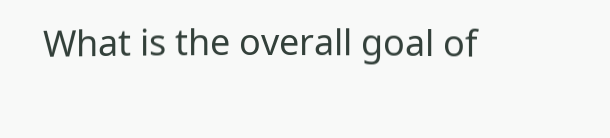What is the overall goal of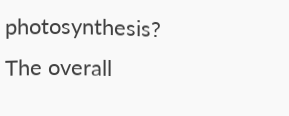photosynthesis?
The overall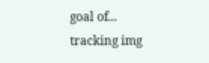goal of...
tracking img